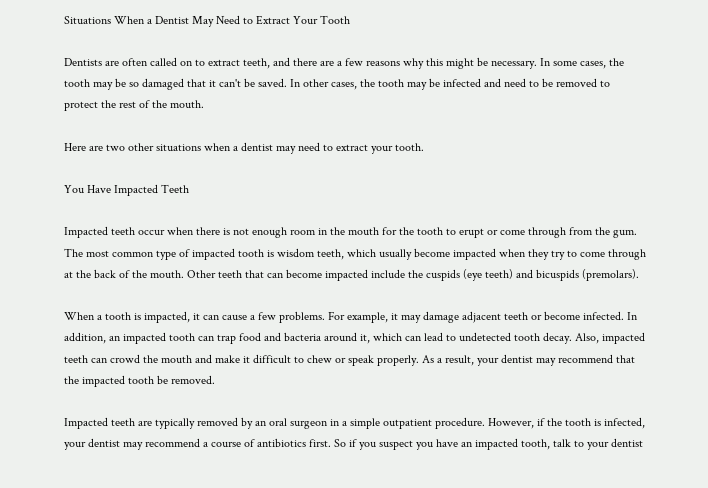Situations When a Dentist May Need to Extract Your Tooth

Dentists are often called on to extract teeth, and there are a few reasons why this might be necessary. In some cases, the tooth may be so damaged that it can't be saved. In other cases, the tooth may be infected and need to be removed to protect the rest of the mouth.

Here are two other situations when a dentist may need to extract your tooth.

You Have Impacted Teeth

Impacted teeth occur when there is not enough room in the mouth for the tooth to erupt or come through from the gum. The most common type of impacted tooth is wisdom teeth, which usually become impacted when they try to come through at the back of the mouth. Other teeth that can become impacted include the cuspids (eye teeth) and bicuspids (premolars).

When a tooth is impacted, it can cause a few problems. For example, it may damage adjacent teeth or become infected. In addition, an impacted tooth can trap food and bacteria around it, which can lead to undetected tooth decay. Also, impacted teeth can crowd the mouth and make it difficult to chew or speak properly. As a result, your dentist may recommend that the impacted tooth be removed.

Impacted teeth are typically removed by an oral surgeon in a simple outpatient procedure. However, if the tooth is infected, your dentist may recommend a course of antibiotics first. So if you suspect you have an impacted tooth, talk to your dentist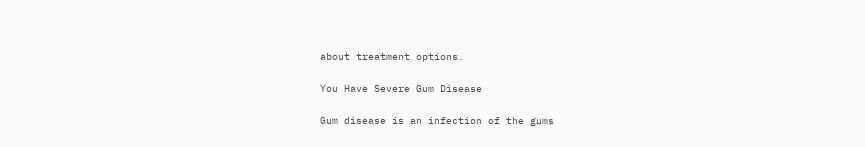about treatment options.

You Have Severe Gum Disease

Gum disease is an infection of the gums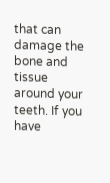that can damage the bone and tissue around your teeth. If you have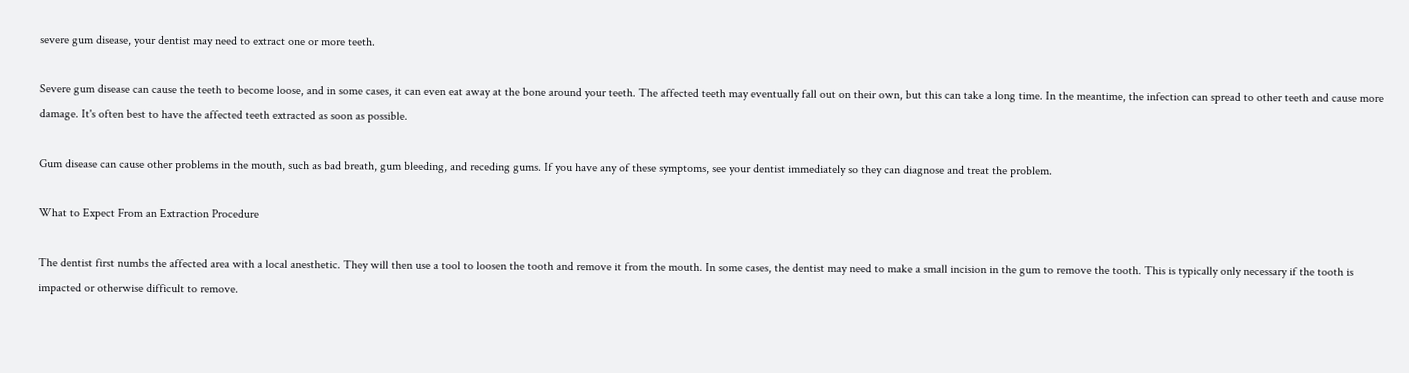severe gum disease, your dentist may need to extract one or more teeth.

Severe gum disease can cause the teeth to become loose, and in some cases, it can even eat away at the bone around your teeth. The affected teeth may eventually fall out on their own, but this can take a long time. In the meantime, the infection can spread to other teeth and cause more damage. It's often best to have the affected teeth extracted as soon as possible.

Gum disease can cause other problems in the mouth, such as bad breath, gum bleeding, and receding gums. If you have any of these symptoms, see your dentist immediately so they can diagnose and treat the problem.

What to Expect From an Extraction Procedure

The dentist first numbs the affected area with a local anesthetic. They will then use a tool to loosen the tooth and remove it from the mouth. In some cases, the dentist may need to make a small incision in the gum to remove the tooth. This is typically only necessary if the tooth is impacted or otherwise difficult to remove.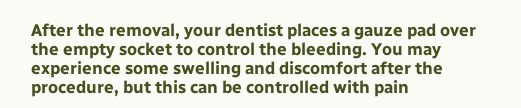After the removal, your dentist places a gauze pad over the empty socket to control the bleeding. You may experience some swelling and discomfort after the procedure, but this can be controlled with pain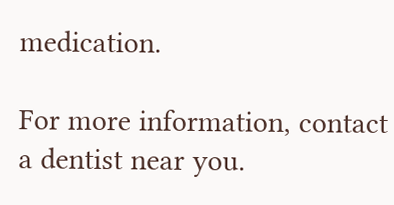medication.

For more information, contact a dentist near you.